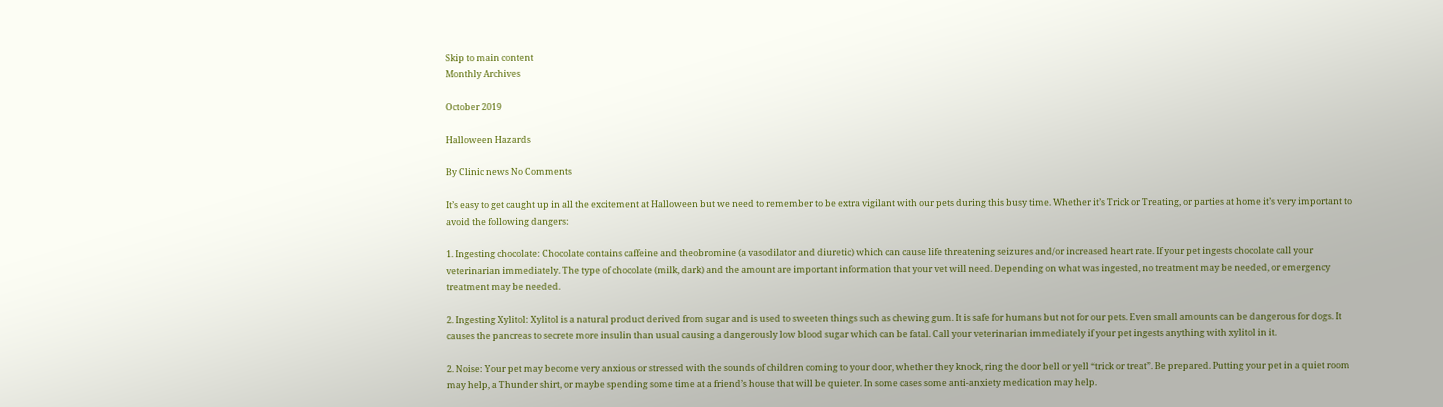Skip to main content
Monthly Archives

October 2019

Halloween Hazards

By Clinic news No Comments

It’s easy to get caught up in all the excitement at Halloween but we need to remember to be extra vigilant with our pets during this busy time. Whether it’s Trick or Treating, or parties at home it’s very important to avoid the following dangers:

1. Ingesting chocolate: Chocolate contains caffeine and theobromine (a vasodilator and diuretic) which can cause life threatening seizures and/or increased heart rate. If your pet ingests chocolate call your veterinarian immediately. The type of chocolate (milk, dark) and the amount are important information that your vet will need. Depending on what was ingested, no treatment may be needed, or emergency treatment may be needed.

2. Ingesting Xylitol: Xylitol is a natural product derived from sugar and is used to sweeten things such as chewing gum. It is safe for humans but not for our pets. Even small amounts can be dangerous for dogs. It causes the pancreas to secrete more insulin than usual causing a dangerously low blood sugar which can be fatal. Call your veterinarian immediately if your pet ingests anything with xylitol in it.

2. Noise: Your pet may become very anxious or stressed with the sounds of children coming to your door, whether they knock, ring the door bell or yell “trick or treat”. Be prepared. Putting your pet in a quiet room may help, a Thunder shirt, or maybe spending some time at a friend’s house that will be quieter. In some cases some anti-anxiety medication may help.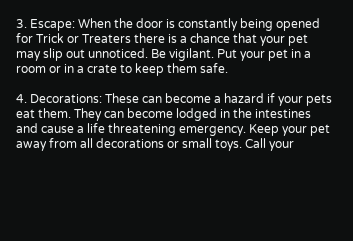3. Escape: When the door is constantly being opened for Trick or Treaters there is a chance that your pet may slip out unnoticed. Be vigilant. Put your pet in a room or in a crate to keep them safe.

4. Decorations: These can become a hazard if your pets eat them. They can become lodged in the intestines and cause a life threatening emergency. Keep your pet away from all decorations or small toys. Call your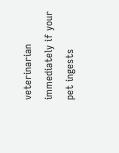veterinarian immediately if your pet ingests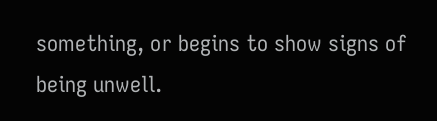something, or begins to show signs of being unwell.